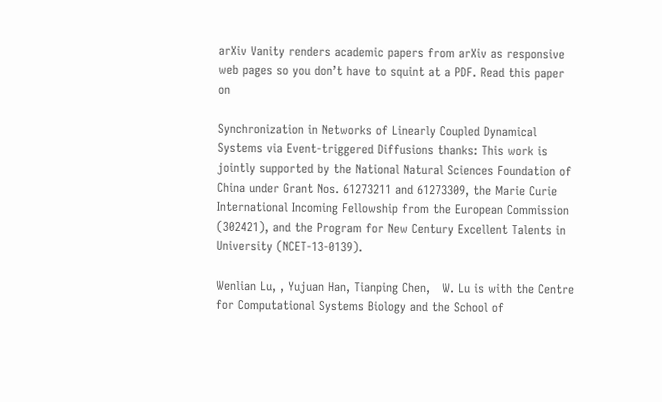arXiv Vanity renders academic papers from arXiv as responsive web pages so you don’t have to squint at a PDF. Read this paper on

Synchronization in Networks of Linearly Coupled Dynamical Systems via Event-triggered Diffusions thanks: This work is jointly supported by the National Natural Sciences Foundation of China under Grant Nos. 61273211 and 61273309, the Marie Curie International Incoming Fellowship from the European Commission (302421), and the Program for New Century Excellent Talents in University (NCET-13-0139).

Wenlian Lu, , Yujuan Han, Tianping Chen,   W. Lu is with the Centre for Computational Systems Biology and the School of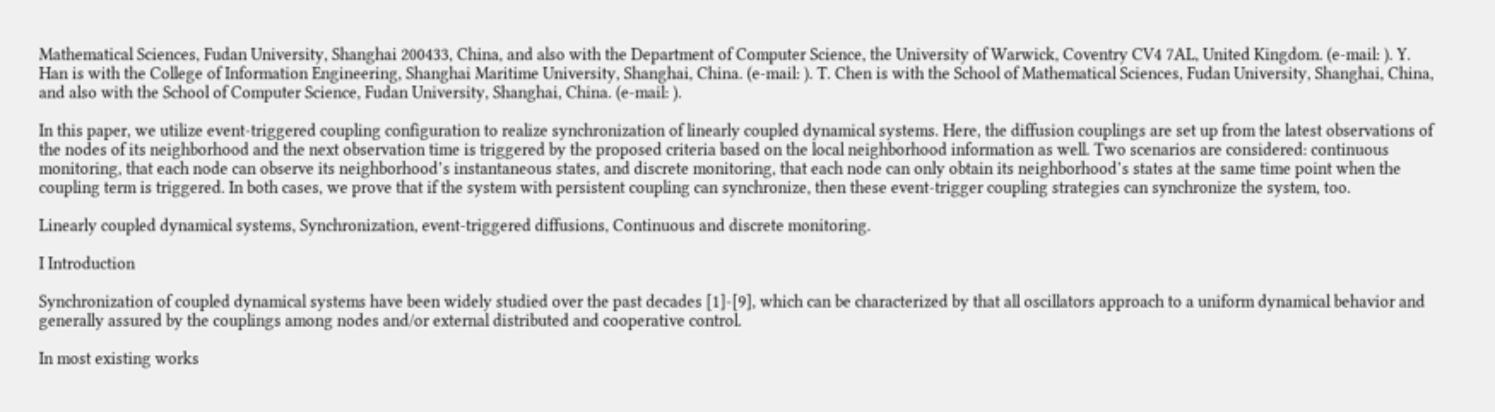Mathematical Sciences, Fudan University, Shanghai 200433, China, and also with the Department of Computer Science, the University of Warwick, Coventry CV4 7AL, United Kingdom. (e-mail: ). Y. Han is with the College of Information Engineering, Shanghai Maritime University, Shanghai, China. (e-mail: ). T. Chen is with the School of Mathematical Sciences, Fudan University, Shanghai, China, and also with the School of Computer Science, Fudan University, Shanghai, China. (e-mail: ).

In this paper, we utilize event-triggered coupling configuration to realize synchronization of linearly coupled dynamical systems. Here, the diffusion couplings are set up from the latest observations of the nodes of its neighborhood and the next observation time is triggered by the proposed criteria based on the local neighborhood information as well. Two scenarios are considered: continuous monitoring, that each node can observe its neighborhood’s instantaneous states, and discrete monitoring, that each node can only obtain its neighborhood’s states at the same time point when the coupling term is triggered. In both cases, we prove that if the system with persistent coupling can synchronize, then these event-trigger coupling strategies can synchronize the system, too.

Linearly coupled dynamical systems, Synchronization, event-triggered diffusions, Continuous and discrete monitoring.

I Introduction

Synchronization of coupled dynamical systems have been widely studied over the past decades [1]-[9], which can be characterized by that all oscillators approach to a uniform dynamical behavior and generally assured by the couplings among nodes and/or external distributed and cooperative control.

In most existing works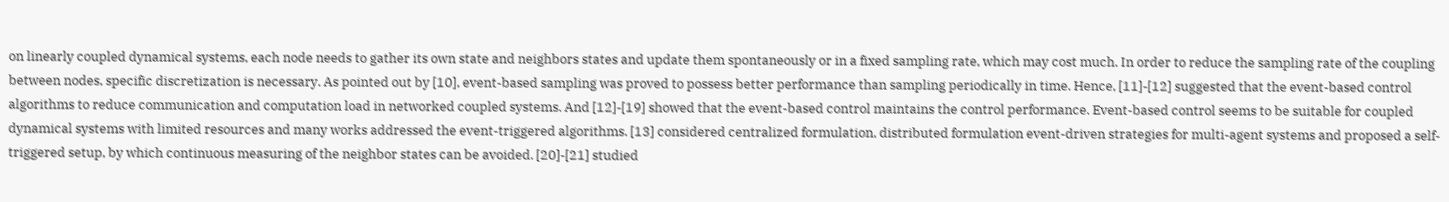on linearly coupled dynamical systems, each node needs to gather its own state and neighbors states and update them spontaneously or in a fixed sampling rate, which may cost much. In order to reduce the sampling rate of the coupling between nodes, specific discretization is necessary. As pointed out by [10], event-based sampling was proved to possess better performance than sampling periodically in time. Hence, [11]-[12] suggested that the event-based control algorithms to reduce communication and computation load in networked coupled systems. And [12]-[19] showed that the event-based control maintains the control performance. Event-based control seems to be suitable for coupled dynamical systems with limited resources and many works addressed the event-triggered algorithms. [13] considered centralized formulation, distributed formulation event-driven strategies for multi-agent systems and proposed a self-triggered setup, by which continuous measuring of the neighbor states can be avoided. [20]-[21] studied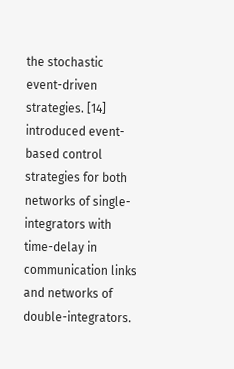the stochastic event-driven strategies. [14] introduced event-based control strategies for both networks of single-integrators with time-delay in communication links and networks of double-integrators.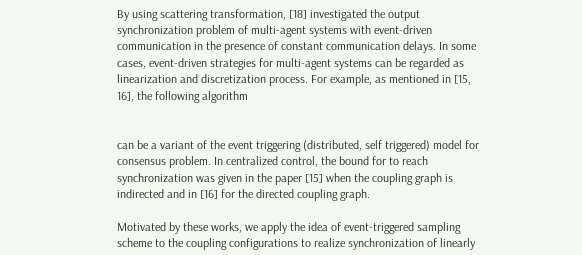By using scattering transformation, [18] investigated the output synchronization problem of multi-agent systems with event-driven communication in the presence of constant communication delays. In some cases, event-driven strategies for multi-agent systems can be regarded as linearization and discretization process. For example, as mentioned in [15, 16], the following algorithm


can be a variant of the event triggering (distributed, self triggered) model for consensus problem. In centralized control, the bound for to reach synchronization was given in the paper [15] when the coupling graph is indirected and in [16] for the directed coupling graph.

Motivated by these works, we apply the idea of event-triggered sampling scheme to the coupling configurations to realize synchronization of linearly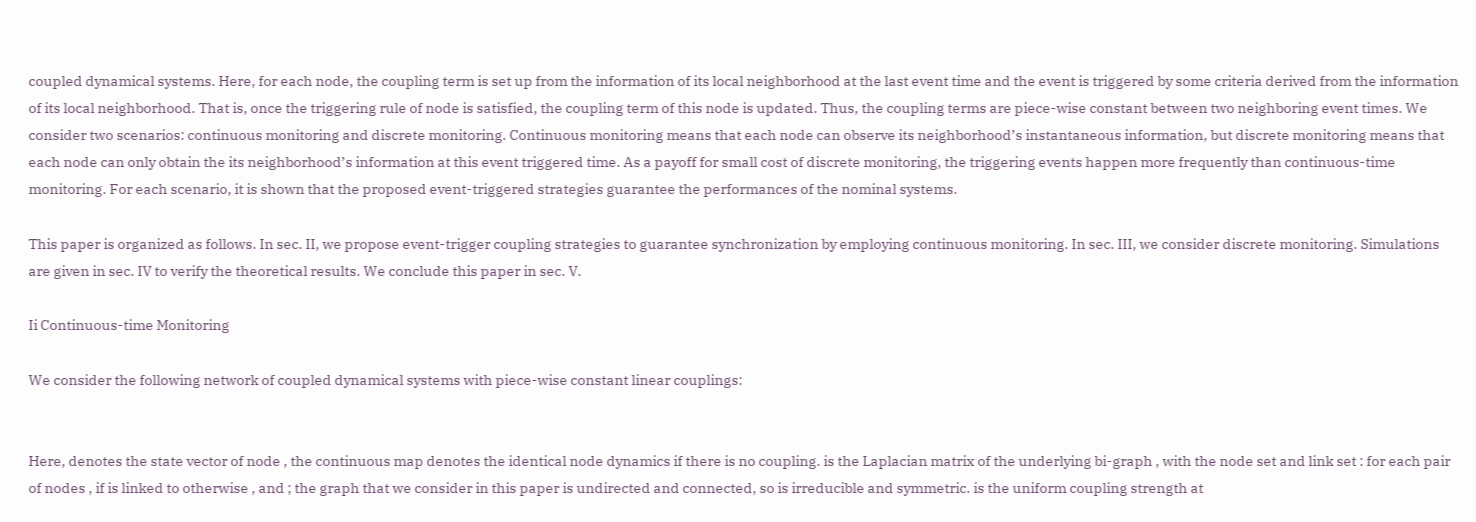coupled dynamical systems. Here, for each node, the coupling term is set up from the information of its local neighborhood at the last event time and the event is triggered by some criteria derived from the information of its local neighborhood. That is, once the triggering rule of node is satisfied, the coupling term of this node is updated. Thus, the coupling terms are piece-wise constant between two neighboring event times. We consider two scenarios: continuous monitoring and discrete monitoring. Continuous monitoring means that each node can observe its neighborhood’s instantaneous information, but discrete monitoring means that each node can only obtain the its neighborhood’s information at this event triggered time. As a payoff for small cost of discrete monitoring, the triggering events happen more frequently than continuous-time monitoring. For each scenario, it is shown that the proposed event-triggered strategies guarantee the performances of the nominal systems.

This paper is organized as follows. In sec. II, we propose event-trigger coupling strategies to guarantee synchronization by employing continuous monitoring. In sec. III, we consider discrete monitoring. Simulations are given in sec. IV to verify the theoretical results. We conclude this paper in sec. V.

Ii Continuous-time Monitoring

We consider the following network of coupled dynamical systems with piece-wise constant linear couplings:


Here, denotes the state vector of node , the continuous map denotes the identical node dynamics if there is no coupling. is the Laplacian matrix of the underlying bi-graph , with the node set and link set : for each pair of nodes , if is linked to otherwise , and ; the graph that we consider in this paper is undirected and connected, so is irreducible and symmetric. is the uniform coupling strength at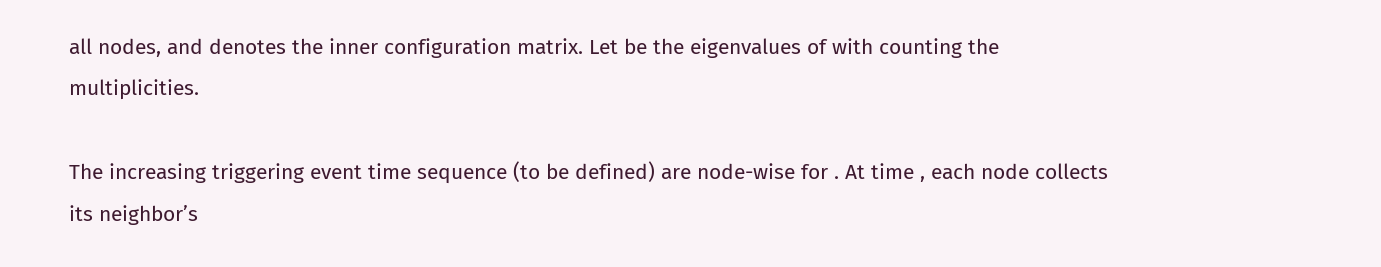all nodes, and denotes the inner configuration matrix. Let be the eigenvalues of with counting the multiplicities.

The increasing triggering event time sequence (to be defined) are node-wise for . At time , each node collects its neighbor’s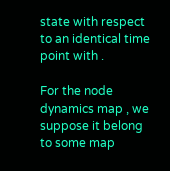state with respect to an identical time point with .

For the node dynamics map , we suppose it belong to some map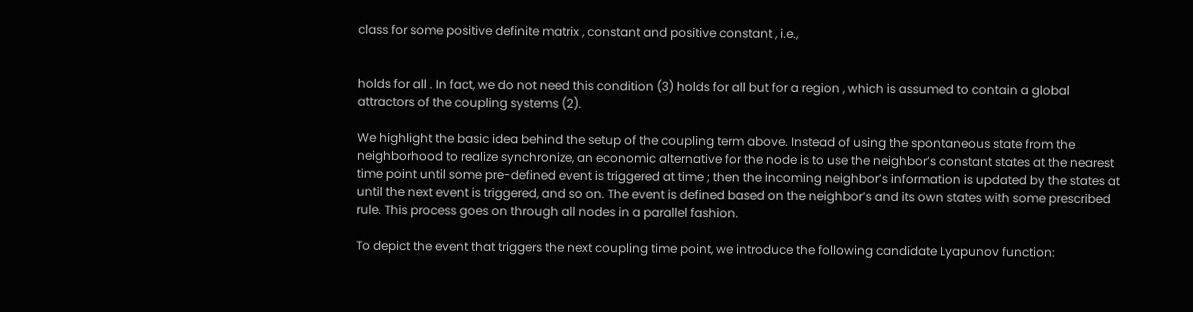class for some positive definite matrix , constant and positive constant , i.e.,


holds for all . In fact, we do not need this condition (3) holds for all but for a region , which is assumed to contain a global attractors of the coupling systems (2).

We highlight the basic idea behind the setup of the coupling term above. Instead of using the spontaneous state from the neighborhood to realize synchronize, an economic alternative for the node is to use the neighbor’s constant states at the nearest time point until some pre-defined event is triggered at time ; then the incoming neighbor’s information is updated by the states at until the next event is triggered, and so on. The event is defined based on the neighbor’s and its own states with some prescribed rule. This process goes on through all nodes in a parallel fashion.

To depict the event that triggers the next coupling time point, we introduce the following candidate Lyapunov function: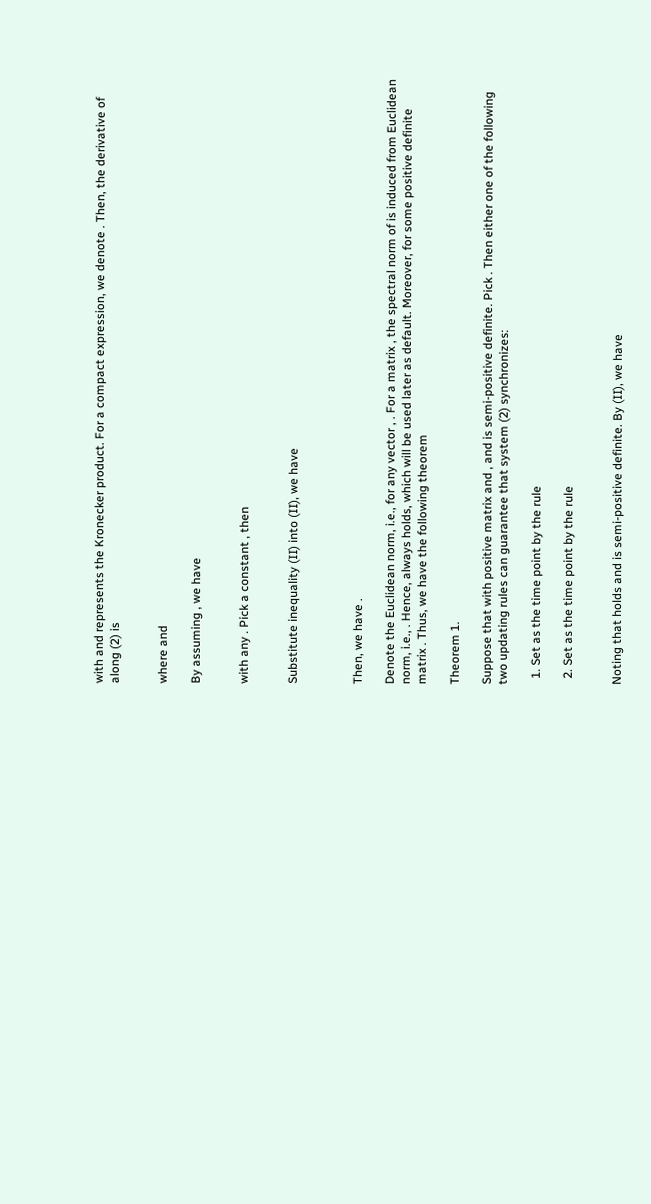with and represents the Kronecker product. For a compact expression, we denote . Then, the derivative of along (2) is


where and

By assuming , we have


with any . Pick a constant , then


Substitute inequality (II) into (II), we have



Then, we have .

Denote the Euclidean norm, i.e., for any vector , . For a matrix , the spectral norm of is induced from Euclidean norm, i.e., . Hence, always holds, which will be used later as default. Moreover, for some positive definite matrix . Thus, we have the following theorem

Theorem 1.

Suppose that with positive matrix and , and is semi-positive definite. Pick . Then either one of the following two updating rules can guarantee that system (2) synchronizes:

  1. Set as the time point by the rule

  2. Set as the time point by the rule


Noting that holds and is semi-positive definite. By (II), we have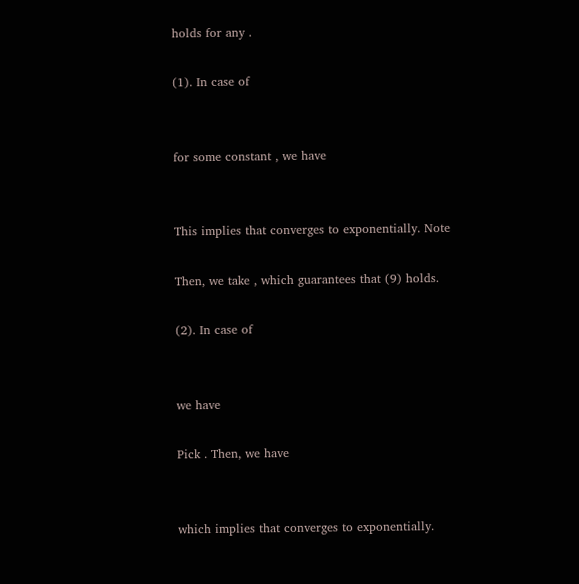holds for any .

(1). In case of


for some constant , we have


This implies that converges to exponentially. Note

Then, we take , which guarantees that (9) holds.

(2). In case of


we have

Pick . Then, we have


which implies that converges to exponentially.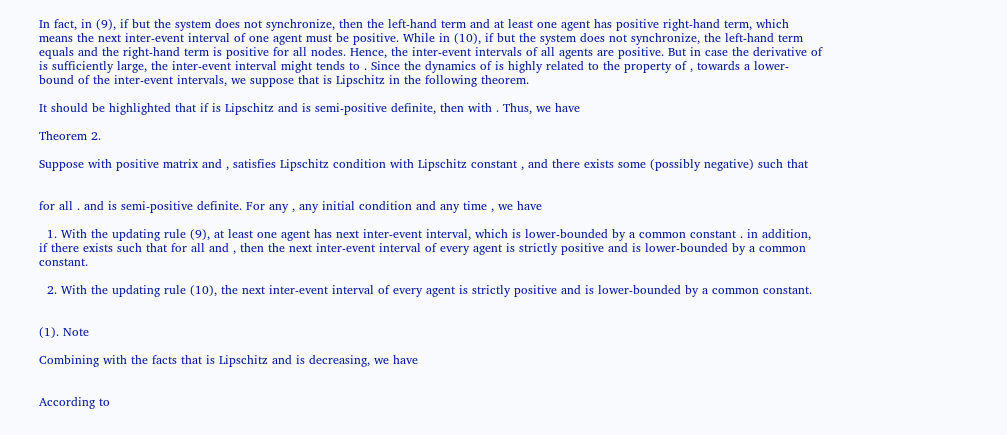In fact, in (9), if but the system does not synchronize, then the left-hand term and at least one agent has positive right-hand term, which means the next inter-event interval of one agent must be positive. While in (10), if but the system does not synchronize, the left-hand term equals and the right-hand term is positive for all nodes. Hence, the inter-event intervals of all agents are positive. But in case the derivative of is sufficiently large, the inter-event interval might tends to . Since the dynamics of is highly related to the property of , towards a lower-bound of the inter-event intervals, we suppose that is Lipschitz in the following theorem.

It should be highlighted that if is Lipschitz and is semi-positive definite, then with . Thus, we have

Theorem 2.

Suppose with positive matrix and , satisfies Lipschitz condition with Lipschitz constant , and there exists some (possibly negative) such that


for all . and is semi-positive definite. For any , any initial condition and any time , we have

  1. With the updating rule (9), at least one agent has next inter-event interval, which is lower-bounded by a common constant . in addition, if there exists such that for all and , then the next inter-event interval of every agent is strictly positive and is lower-bounded by a common constant.

  2. With the updating rule (10), the next inter-event interval of every agent is strictly positive and is lower-bounded by a common constant.


(1). Note

Combining with the facts that is Lipschitz and is decreasing, we have


According to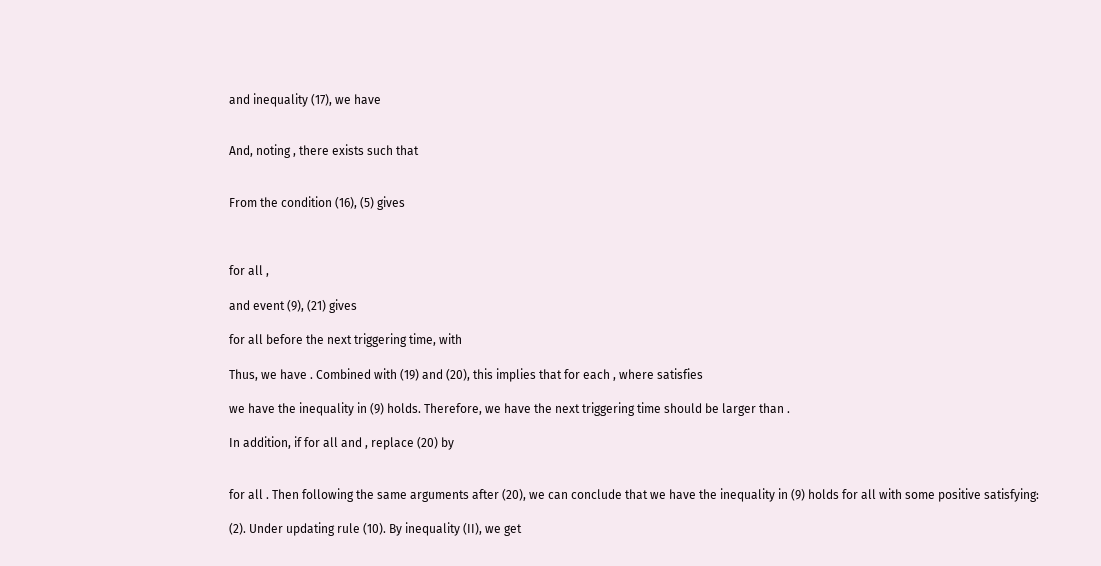and inequality (17), we have


And, noting , there exists such that


From the condition (16), (5) gives



for all ,

and event (9), (21) gives

for all before the next triggering time, with

Thus, we have . Combined with (19) and (20), this implies that for each , where satisfies

we have the inequality in (9) holds. Therefore, we have the next triggering time should be larger than .

In addition, if for all and , replace (20) by


for all . Then following the same arguments after (20), we can conclude that we have the inequality in (9) holds for all with some positive satisfying:

(2). Under updating rule (10). By inequality (II), we get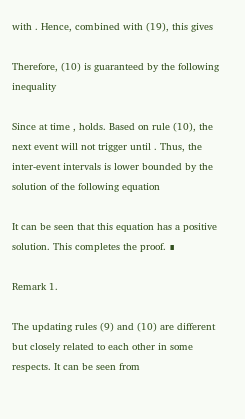with . Hence, combined with (19), this gives

Therefore, (10) is guaranteed by the following inequality

Since at time , holds. Based on rule (10), the next event will not trigger until . Thus, the inter-event intervals is lower bounded by the solution of the following equation

It can be seen that this equation has a positive solution. This completes the proof. ∎

Remark 1.

The updating rules (9) and (10) are different but closely related to each other in some respects. It can be seen from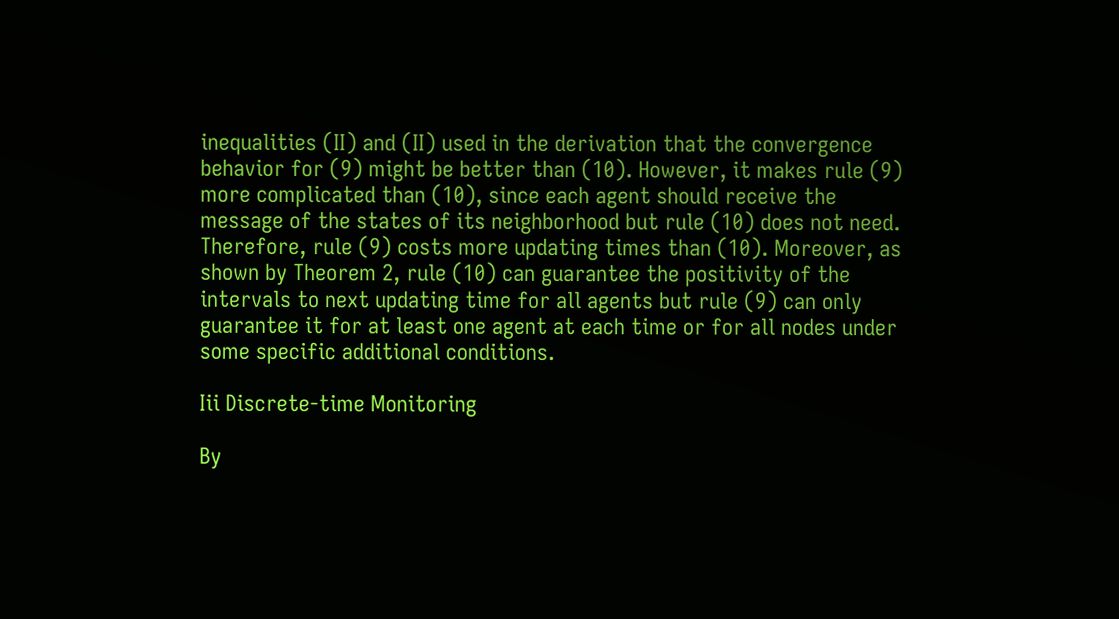inequalities (II) and (II) used in the derivation that the convergence behavior for (9) might be better than (10). However, it makes rule (9) more complicated than (10), since each agent should receive the message of the states of its neighborhood but rule (10) does not need. Therefore, rule (9) costs more updating times than (10). Moreover, as shown by Theorem 2, rule (10) can guarantee the positivity of the intervals to next updating time for all agents but rule (9) can only guarantee it for at least one agent at each time or for all nodes under some specific additional conditions.

Iii Discrete-time Monitoring

By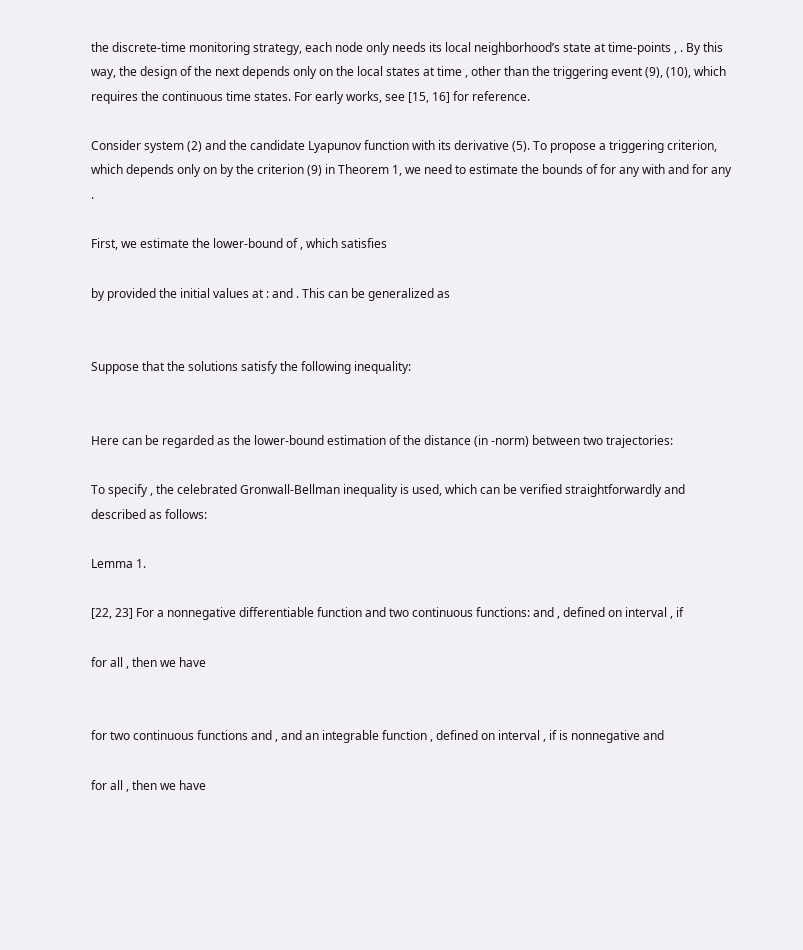the discrete-time monitoring strategy, each node only needs its local neighborhood’s state at time-points , . By this way, the design of the next depends only on the local states at time , other than the triggering event (9), (10), which requires the continuous time states. For early works, see [15, 16] for reference.

Consider system (2) and the candidate Lyapunov function with its derivative (5). To propose a triggering criterion, which depends only on by the criterion (9) in Theorem 1, we need to estimate the bounds of for any with and for any .

First, we estimate the lower-bound of , which satisfies

by provided the initial values at : and . This can be generalized as


Suppose that the solutions satisfy the following inequality:


Here can be regarded as the lower-bound estimation of the distance (in -norm) between two trajectories:

To specify , the celebrated Gronwall-Bellman inequality is used, which can be verified straightforwardly and described as follows:

Lemma 1.

[22, 23] For a nonnegative differentiable function and two continuous functions: and , defined on interval , if

for all , then we have


for two continuous functions and , and an integrable function , defined on interval , if is nonnegative and

for all , then we have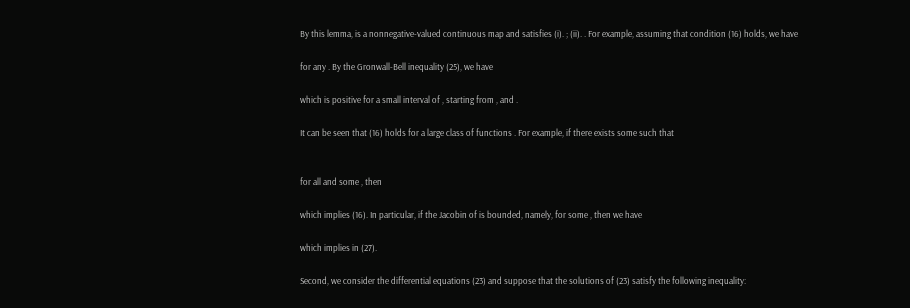By this lemma, is a nonnegative-valued continuous map and satisfies (i). ; (ii). . For example, assuming that condition (16) holds, we have

for any . By the Gronwall-Bell inequality (25), we have

which is positive for a small interval of , starting from , and .

It can be seen that (16) holds for a large class of functions . For example, if there exists some such that


for all and some , then

which implies (16). In particular, if the Jacobin of is bounded, namely, for some , then we have

which implies in (27).

Second, we consider the differential equations (23) and suppose that the solutions of (23) satisfy the following inequality: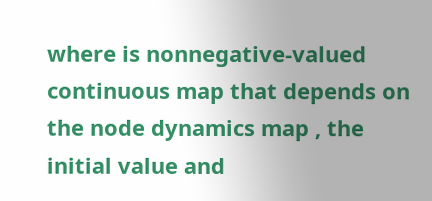where is nonnegative-valued continuous map that depends on the node dynamics map , the initial value and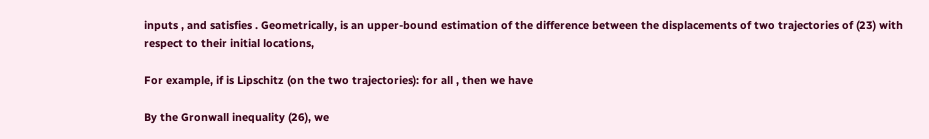inputs , and satisfies . Geometrically, is an upper-bound estimation of the difference between the displacements of two trajectories of (23) with respect to their initial locations,

For example, if is Lipschitz (on the two trajectories): for all , then we have

By the Gronwall inequality (26), we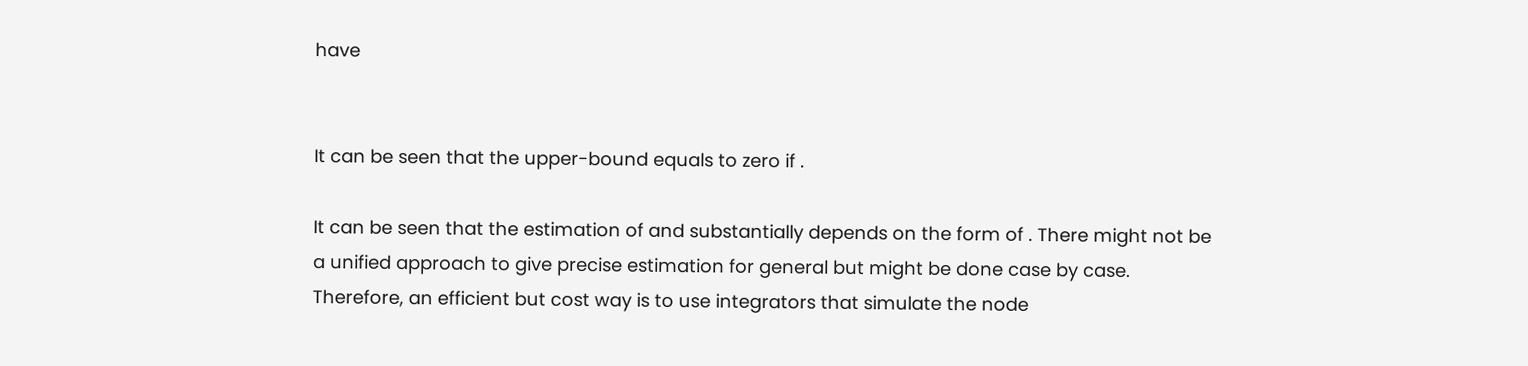have


It can be seen that the upper-bound equals to zero if .

It can be seen that the estimation of and substantially depends on the form of . There might not be a unified approach to give precise estimation for general but might be done case by case. Therefore, an efficient but cost way is to use integrators that simulate the node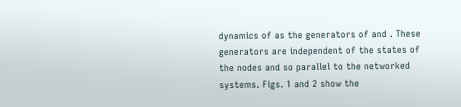dynamics of as the generators of and . These generators are independent of the states of the nodes and so parallel to the networked systems. Figs. 1 and 2 show the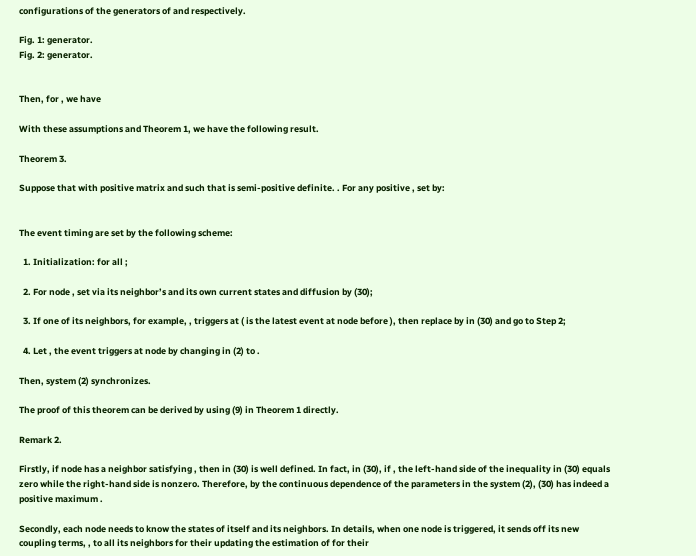configurations of the generators of and respectively.

Fig. 1: generator.
Fig. 2: generator.


Then, for , we have

With these assumptions and Theorem 1, we have the following result.

Theorem 3.

Suppose that with positive matrix and such that is semi-positive definite. . For any positive , set by:


The event timing are set by the following scheme:

  1. Initialization: for all ;

  2. For node , set via its neighbor’s and its own current states and diffusion by (30);

  3. If one of its neighbors, for example, , triggers at ( is the latest event at node before ), then replace by in (30) and go to Step 2;

  4. Let , the event triggers at node by changing in (2) to .

Then, system (2) synchronizes.

The proof of this theorem can be derived by using (9) in Theorem 1 directly.

Remark 2.

Firstly, if node has a neighbor satisfying , then in (30) is well defined. In fact, in (30), if , the left-hand side of the inequality in (30) equals zero while the right-hand side is nonzero. Therefore, by the continuous dependence of the parameters in the system (2), (30) has indeed a positive maximum .

Secondly, each node needs to know the states of itself and its neighbors. In details, when one node is triggered, it sends off its new coupling terms, , to all its neighbors for their updating the estimation of for their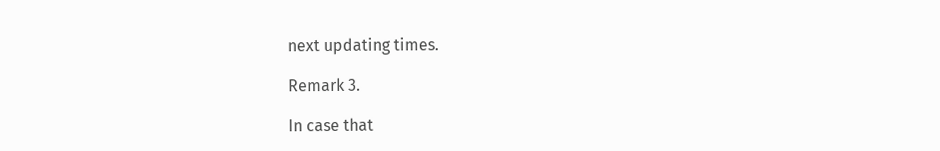next updating times.

Remark 3.

In case that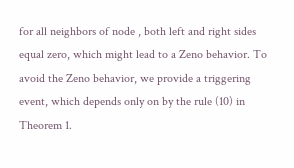for all neighbors of node , both left and right sides equal zero, which might lead to a Zeno behavior. To avoid the Zeno behavior, we provide a triggering event, which depends only on by the rule (10) in Theorem 1.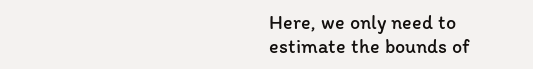Here, we only need to estimate the bounds of